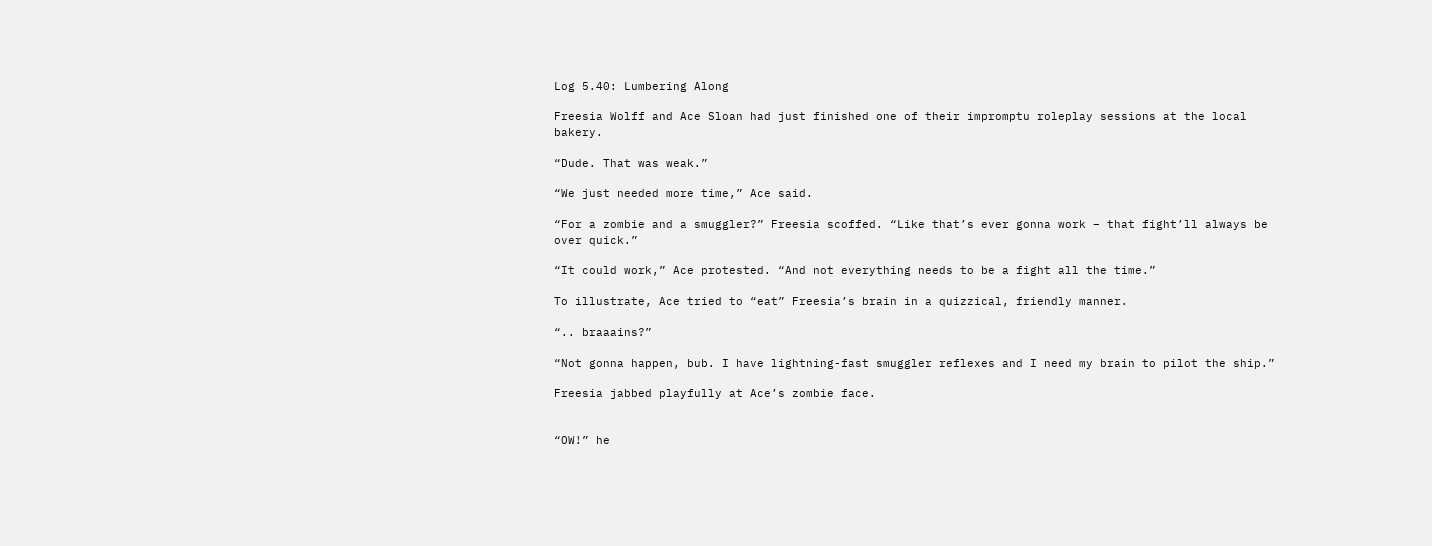Log 5.40: Lumbering Along

Freesia Wolff and Ace Sloan had just finished one of their impromptu roleplay sessions at the local bakery.

“Dude. That was weak.”

“We just needed more time,” Ace said.

“For a zombie and a smuggler?” Freesia scoffed. “Like that’s ever gonna work – that fight’ll always be over quick.”

“It could work,” Ace protested. “And not everything needs to be a fight all the time.”

To illustrate, Ace tried to “eat” Freesia’s brain in a quizzical, friendly manner.

“.. braaains?”

“Not gonna happen, bub. I have lightning-fast smuggler reflexes and I need my brain to pilot the ship.”

Freesia jabbed playfully at Ace’s zombie face.


“OW!” he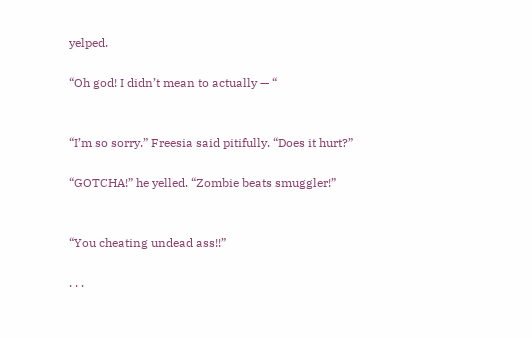yelped.

“Oh god! I didn’t mean to actually — “


“I’m so sorry.” Freesia said pitifully. “Does it hurt?”

“GOTCHA!” he yelled. “Zombie beats smuggler!”


“You cheating undead ass!!”

. . .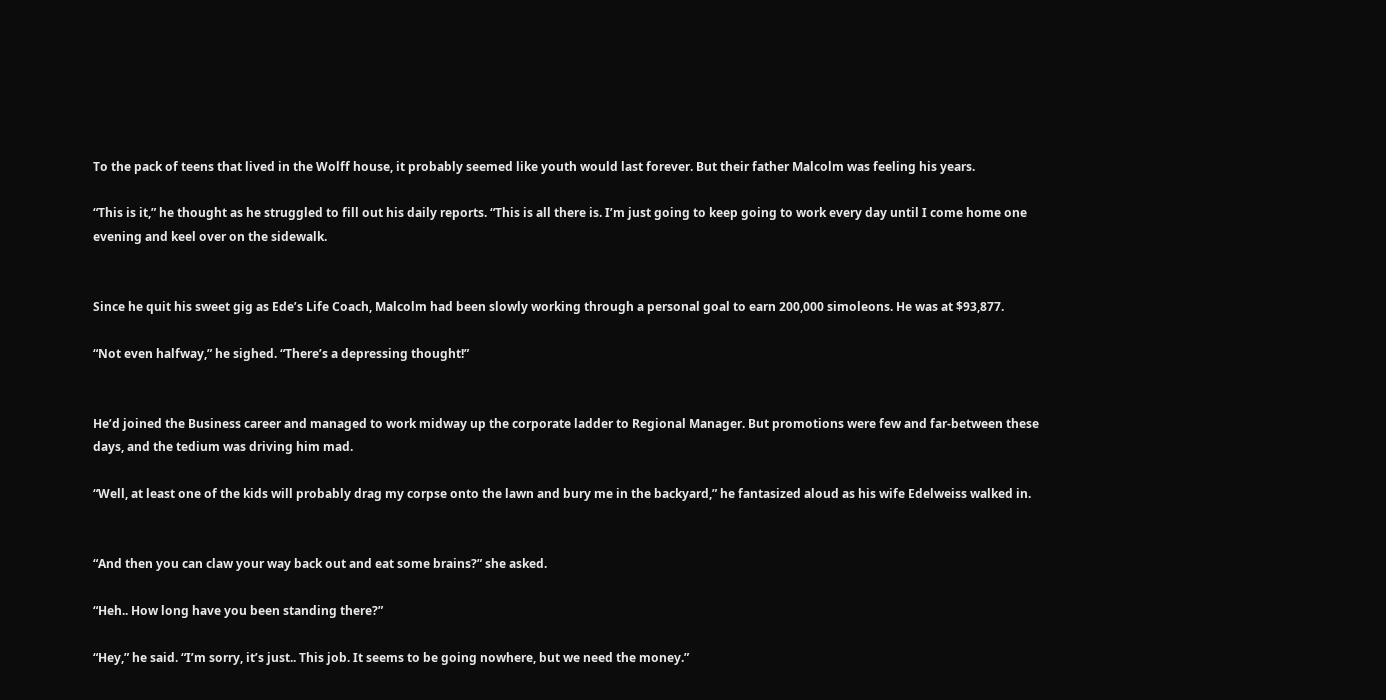To the pack of teens that lived in the Wolff house, it probably seemed like youth would last forever. But their father Malcolm was feeling his years.

“This is it,” he thought as he struggled to fill out his daily reports. “This is all there is. I’m just going to keep going to work every day until I come home one evening and keel over on the sidewalk.


Since he quit his sweet gig as Ede’s Life Coach, Malcolm had been slowly working through a personal goal to earn 200,000 simoleons. He was at $93,877.

“Not even halfway,” he sighed. “There’s a depressing thought!”


He’d joined the Business career and managed to work midway up the corporate ladder to Regional Manager. But promotions were few and far-between these days, and the tedium was driving him mad.

“Well, at least one of the kids will probably drag my corpse onto the lawn and bury me in the backyard,” he fantasized aloud as his wife Edelweiss walked in.


“And then you can claw your way back out and eat some brains?” she asked.

“Heh.. How long have you been standing there?”

“Hey,” he said. “I’m sorry, it’s just.. This job. It seems to be going nowhere, but we need the money.”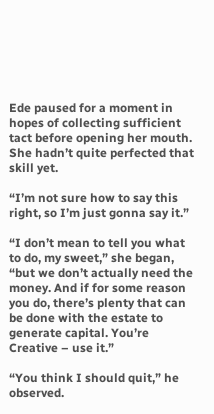Ede paused for a moment in hopes of collecting sufficient tact before opening her mouth. She hadn’t quite perfected that skill yet.

“I’m not sure how to say this right, so I’m just gonna say it.”

“I don’t mean to tell you what to do, my sweet,” she began, “but we don’t actually need the money. And if for some reason you do, there’s plenty that can be done with the estate to generate capital. You’re Creative – use it.”

“You think I should quit,” he observed.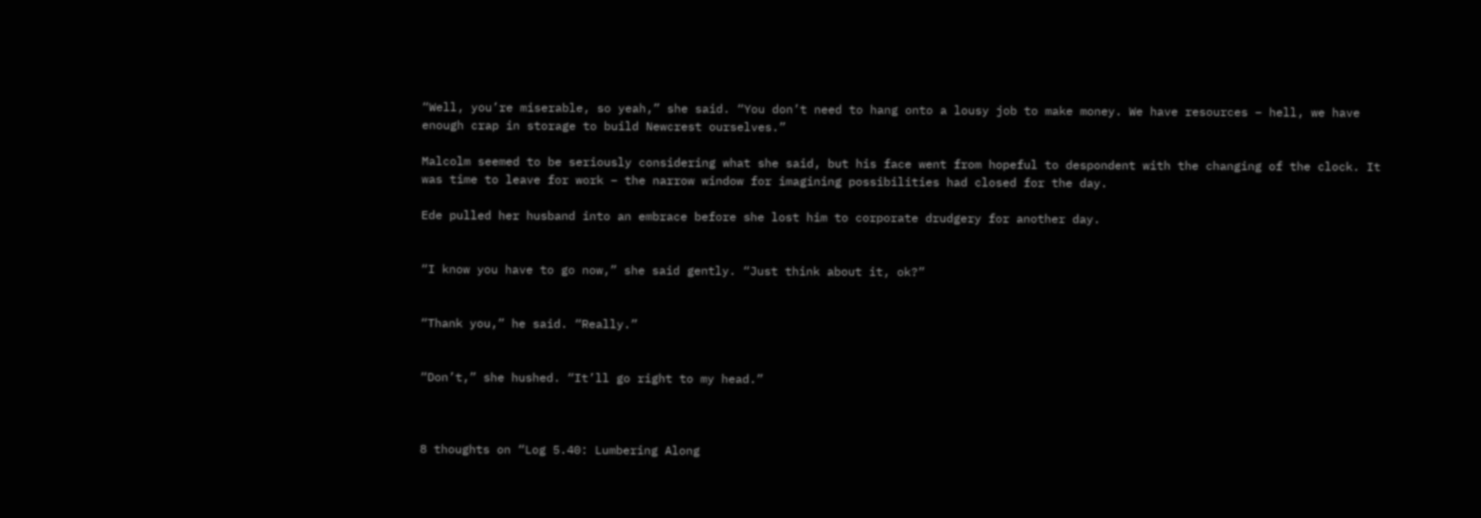“Well, you’re miserable, so yeah,” she said. “You don’t need to hang onto a lousy job to make money. We have resources – hell, we have enough crap in storage to build Newcrest ourselves.”

Malcolm seemed to be seriously considering what she said, but his face went from hopeful to despondent with the changing of the clock. It was time to leave for work – the narrow window for imagining possibilities had closed for the day.

Ede pulled her husband into an embrace before she lost him to corporate drudgery for another day.


“I know you have to go now,” she said gently. “Just think about it, ok?”


“Thank you,” he said. “Really.”


“Don’t,” she hushed. “It’ll go right to my head.”



8 thoughts on “Log 5.40: Lumbering Along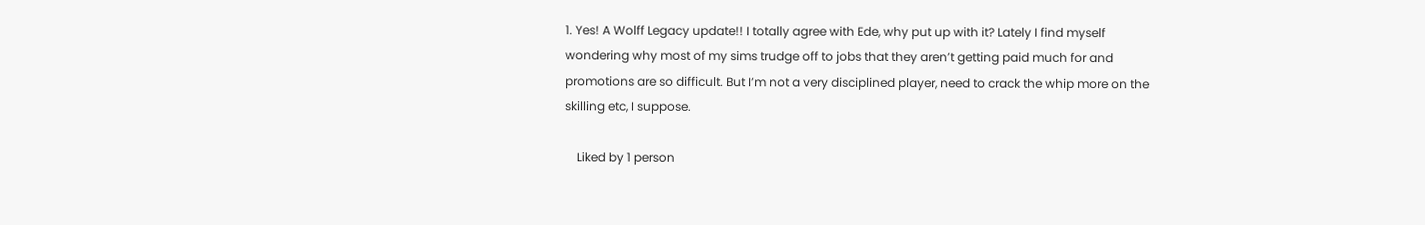1. Yes! A Wolff Legacy update!! I totally agree with Ede, why put up with it? Lately I find myself wondering why most of my sims trudge off to jobs that they aren’t getting paid much for and promotions are so difficult. But I’m not a very disciplined player, need to crack the whip more on the skilling etc, I suppose.

    Liked by 1 person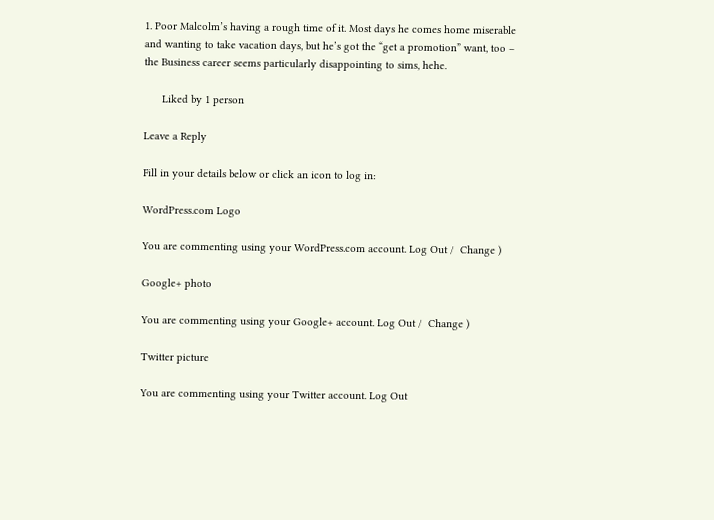1. Poor Malcolm’s having a rough time of it. Most days he comes home miserable and wanting to take vacation days, but he’s got the “get a promotion” want, too – the Business career seems particularly disappointing to sims, hehe.

      Liked by 1 person

Leave a Reply

Fill in your details below or click an icon to log in:

WordPress.com Logo

You are commenting using your WordPress.com account. Log Out /  Change )

Google+ photo

You are commenting using your Google+ account. Log Out /  Change )

Twitter picture

You are commenting using your Twitter account. Log Out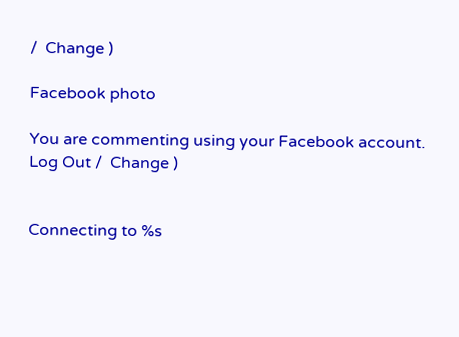/  Change )

Facebook photo

You are commenting using your Facebook account. Log Out /  Change )


Connecting to %s